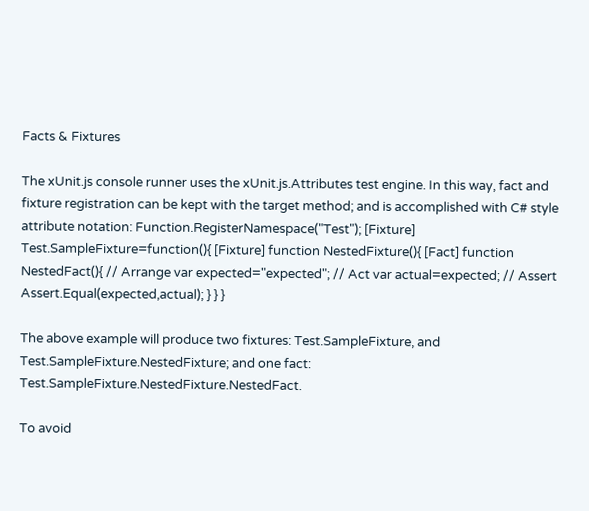Facts & Fixtures

The xUnit.js console runner uses the xUnit.js.Attributes test engine. In this way, fact and fixture registration can be kept with the target method; and is accomplished with C# style attribute notation: Function.RegisterNamespace("Test"); [Fixture] Test.SampleFixture=function(){ [Fixture] function NestedFixture(){ [Fact] function NestedFact(){ // Arrange var expected="expected"; // Act var actual=expected; // Assert Assert.Equal(expected,actual); } } }

The above example will produce two fixtures: Test.SampleFixture, and Test.SampleFixture.NestedFixture; and one fact: Test.SampleFixture.NestedFixture.NestedFact.

To avoid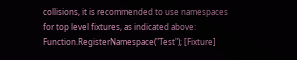collisions, it is recommended to use namespaces for top level fixtures, as indicated above: Function.RegisterNamespace("Test"); [Fixture]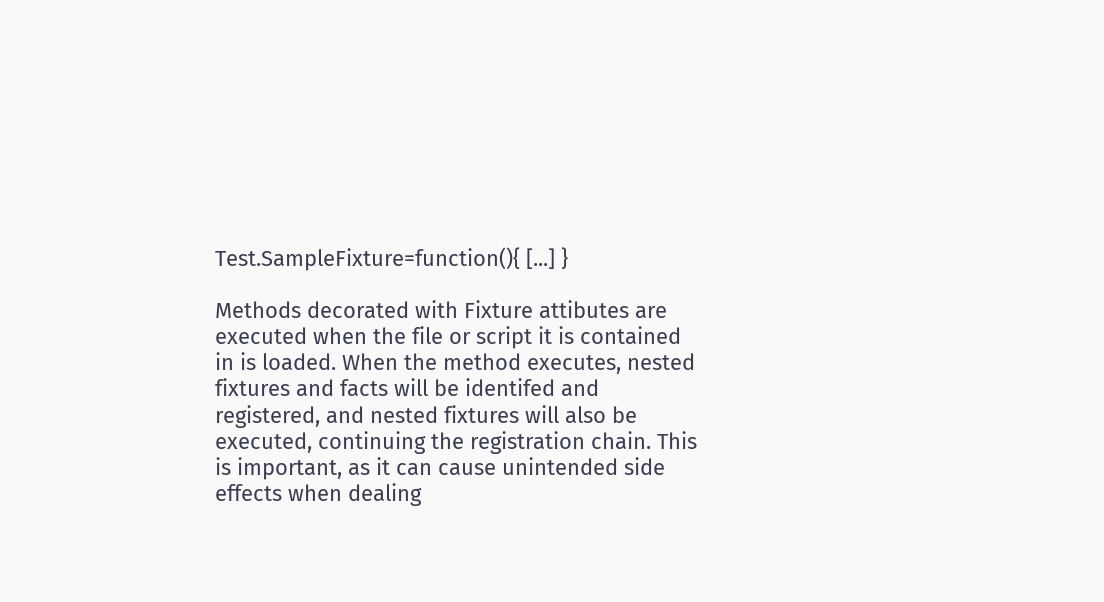Test.SampleFixture=function(){ [...] }

Methods decorated with Fixture attibutes are executed when the file or script it is contained in is loaded. When the method executes, nested fixtures and facts will be identifed and registered, and nested fixtures will also be executed, continuing the registration chain. This is important, as it can cause unintended side effects when dealing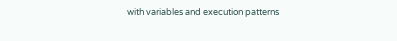with variables and execution patterns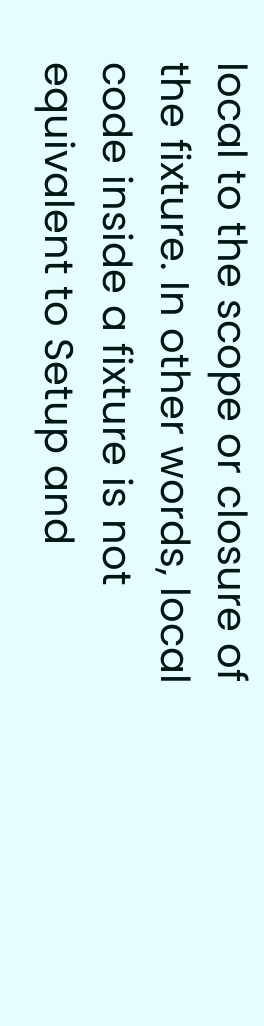local to the scope or closure of the fixture. In other words, local code inside a fixture is not equivalent to Setup and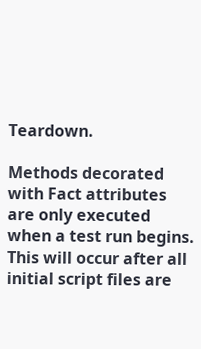Teardown.

Methods decorated with Fact attributes are only executed when a test run begins. This will occur after all initial script files are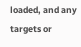loaded, and any targets or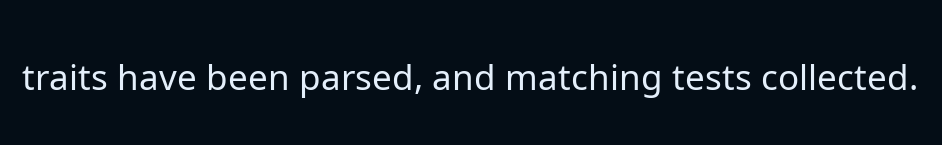traits have been parsed, and matching tests collected.